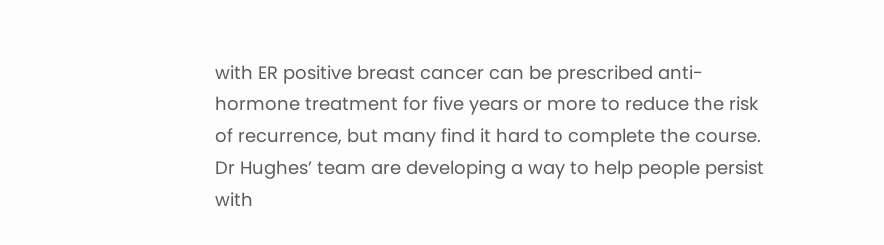with ER positive breast cancer can be prescribed anti-hormone treatment for five years or more to reduce the risk of recurrence, but many find it hard to complete the course. Dr Hughes’ team are developing a way to help people persist with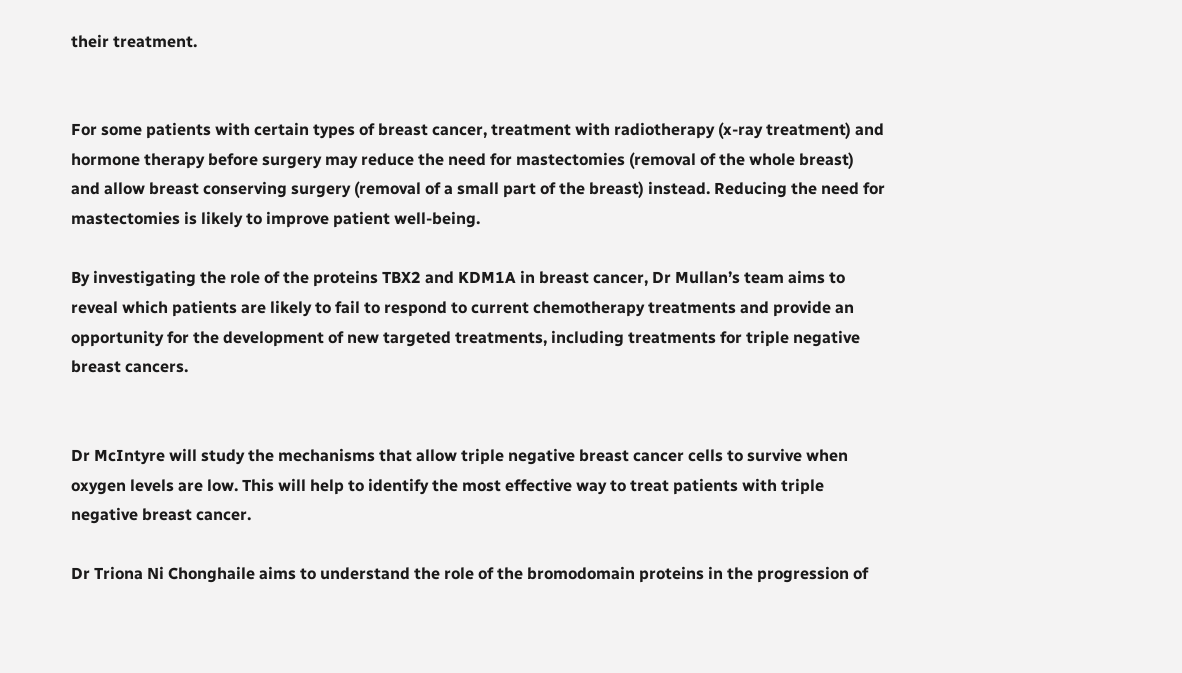their treatment.


For some patients with certain types of breast cancer, treatment with radiotherapy (x-ray treatment) and hormone therapy before surgery may reduce the need for mastectomies (removal of the whole breast) and allow breast conserving surgery (removal of a small part of the breast) instead. Reducing the need for mastectomies is likely to improve patient well-being.

By investigating the role of the proteins TBX2 and KDM1A in breast cancer, Dr Mullan’s team aims to reveal which patients are likely to fail to respond to current chemotherapy treatments and provide an opportunity for the development of new targeted treatments, including treatments for triple negative breast cancers.


Dr McIntyre will study the mechanisms that allow triple negative breast cancer cells to survive when oxygen levels are low. This will help to identify the most effective way to treat patients with triple negative breast cancer.

Dr Triona Ni Chonghaile aims to understand the role of the bromodomain proteins in the progression of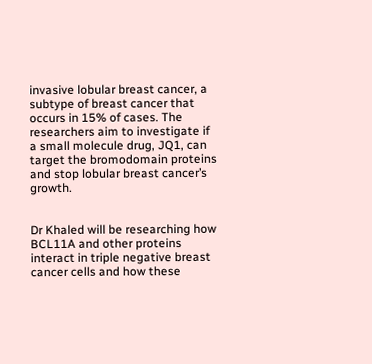invasive lobular breast cancer, a subtype of breast cancer that occurs in 15% of cases. The researchers aim to investigate if a small molecule drug, JQ1, can target the bromodomain proteins and stop lobular breast cancer’s growth.


Dr Khaled will be researching how BCL11A and other proteins interact in triple negative breast cancer cells and how these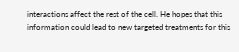interactions affect the rest of the cell. He hopes that this information could lead to new targeted treatments for this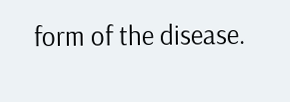form of the disease.